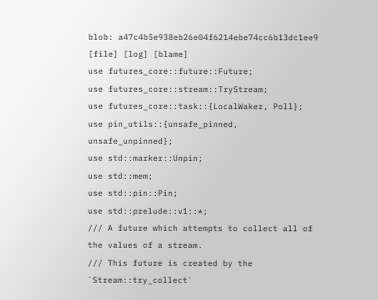blob: a47c4b5e938eb26e04f6214ebe74cc6b13dc1ee9 [file] [log] [blame]
use futures_core::future::Future;
use futures_core::stream::TryStream;
use futures_core::task::{LocalWaker, Poll};
use pin_utils::{unsafe_pinned, unsafe_unpinned};
use std::marker::Unpin;
use std::mem;
use std::pin::Pin;
use std::prelude::v1::*;
/// A future which attempts to collect all of the values of a stream.
/// This future is created by the `Stream::try_collect`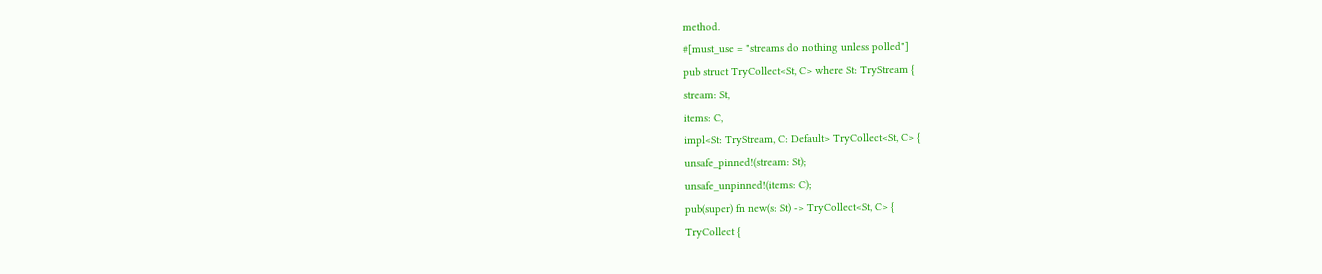method.
#[must_use = "streams do nothing unless polled"]
pub struct TryCollect<St, C> where St: TryStream {
stream: St,
items: C,
impl<St: TryStream, C: Default> TryCollect<St, C> {
unsafe_pinned!(stream: St);
unsafe_unpinned!(items: C);
pub(super) fn new(s: St) -> TryCollect<St, C> {
TryCollect {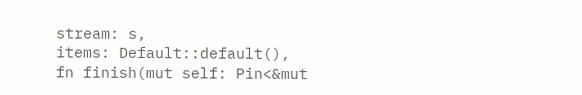stream: s,
items: Default::default(),
fn finish(mut self: Pin<&mut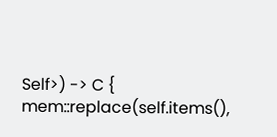Self>) -> C {
mem::replace(self.items(),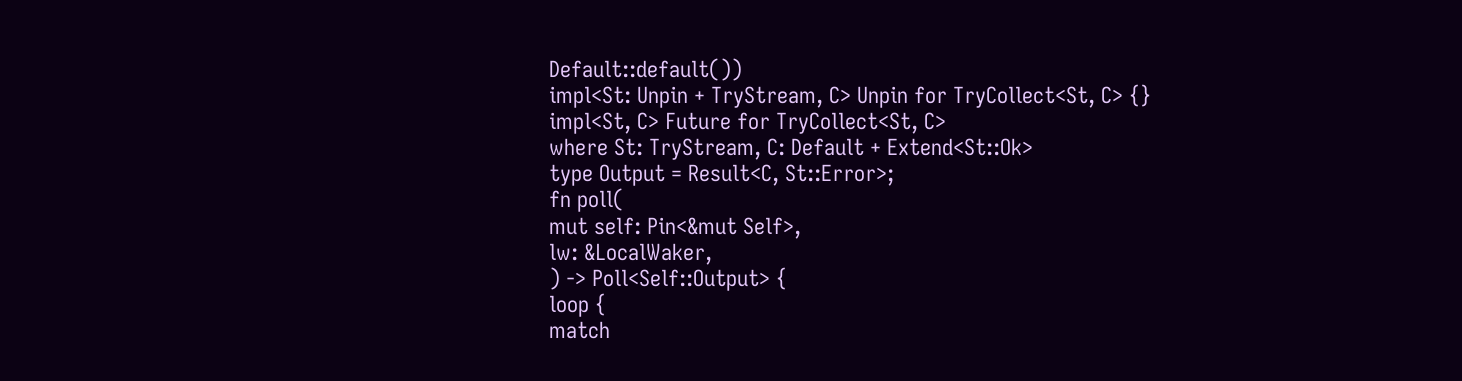Default::default())
impl<St: Unpin + TryStream, C> Unpin for TryCollect<St, C> {}
impl<St, C> Future for TryCollect<St, C>
where St: TryStream, C: Default + Extend<St::Ok>
type Output = Result<C, St::Error>;
fn poll(
mut self: Pin<&mut Self>,
lw: &LocalWaker,
) -> Poll<Self::Output> {
loop {
match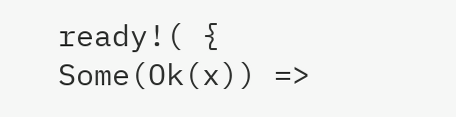ready!( {
Some(Ok(x)) =>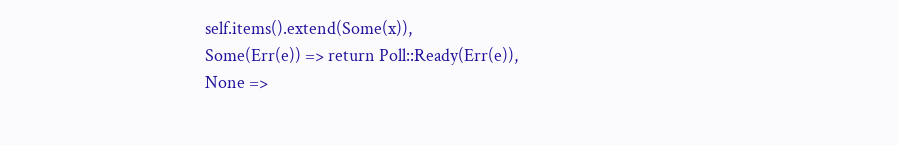self.items().extend(Some(x)),
Some(Err(e)) => return Poll::Ready(Err(e)),
None =>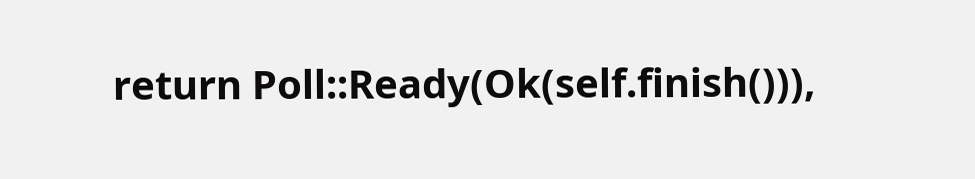return Poll::Ready(Ok(self.finish())),